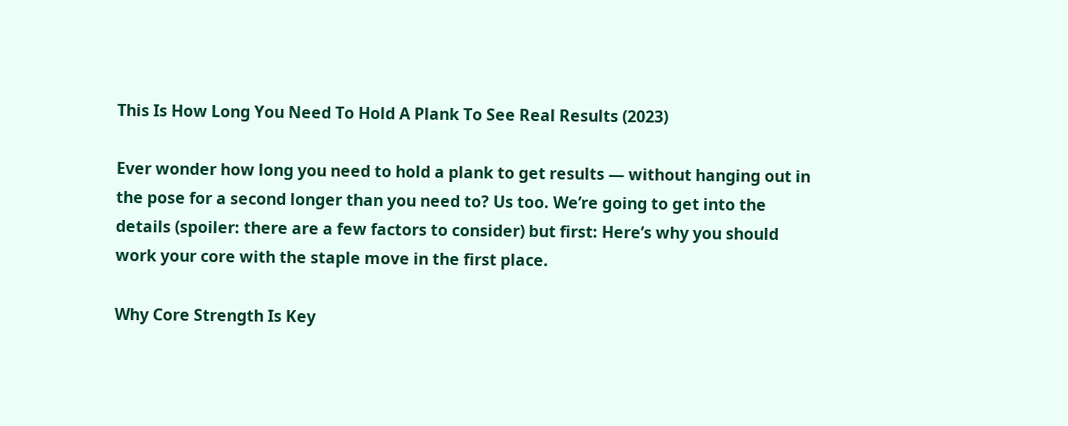This Is How Long You Need To Hold A Plank To See Real Results (2023)

Ever wonder how long you need to hold a plank to get results — without hanging out in the pose for a second longer than you need to? Us too. We’re going to get into the details (spoiler: there are a few factors to consider) but first: Here’s why you should work your core with the staple move in the first place.

Why Core Strength Is Key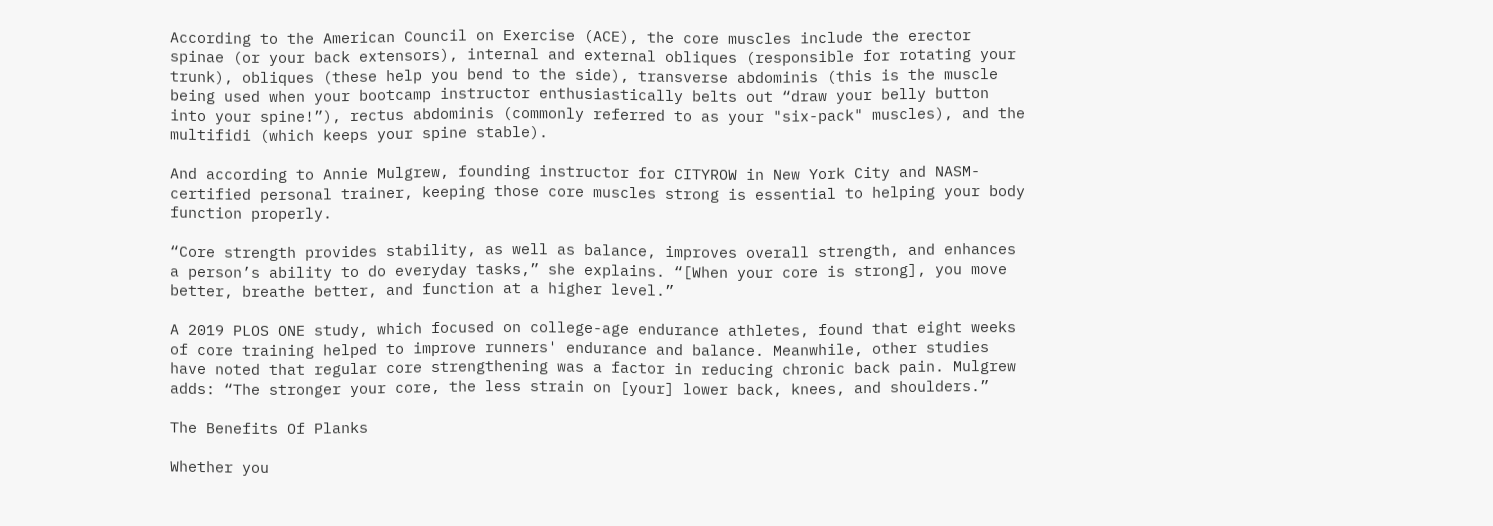According to the American Council on Exercise (ACE), the core muscles include the erector spinae (or your back extensors), internal and external obliques (responsible for rotating your trunk), obliques (these help you bend to the side), transverse abdominis (this is the muscle being used when your bootcamp instructor enthusiastically belts out “draw your belly button into your spine!”), rectus abdominis (commonly referred to as your "six-pack" muscles), and the multifidi (which keeps your spine stable).

And according to Annie Mulgrew, founding instructor for CITYROW in New York City and NASM-certified personal trainer, keeping those core muscles strong is essential to helping your body function properly.

“Core strength provides stability, as well as balance, improves overall strength, and enhances a person’s ability to do everyday tasks,” she explains. “[When your core is strong], you move better, breathe better, and function at a higher level.”

A 2019 PLOS ONE study, which focused on college-age endurance athletes, found that eight weeks of core training helped to improve runners' endurance and balance. Meanwhile, other studies have noted that regular core strengthening was a factor in reducing chronic back pain. Mulgrew adds: “The stronger your core, the less strain on [your] lower back, knees, and shoulders.”

The Benefits Of Planks

Whether you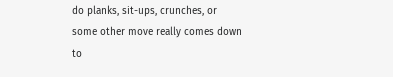do planks, sit-ups, crunches, or some other move really comes down to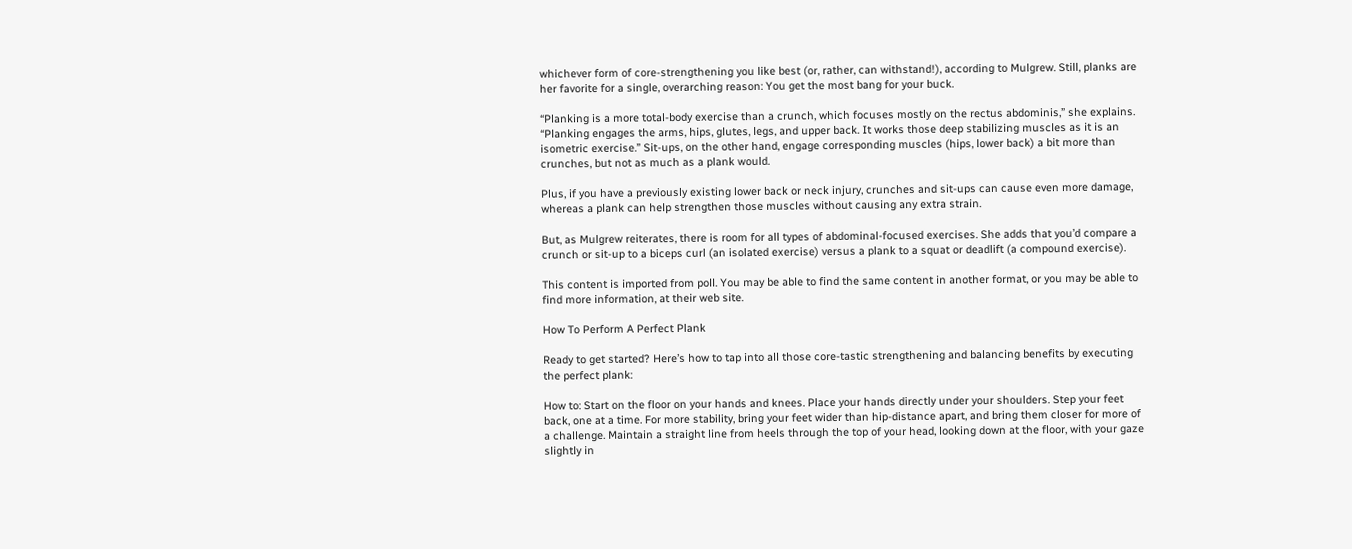whichever form of core-strengthening you like best (or, rather, can withstand!), according to Mulgrew. Still, planks are her favorite for a single, overarching reason: You get the most bang for your buck.

“Planking is a more total-body exercise than a crunch, which focuses mostly on the rectus abdominis,” she explains. “Planking engages the arms, hips, glutes, legs, and upper back. It works those deep stabilizing muscles as it is an isometric exercise.” Sit-ups, on the other hand, engage corresponding muscles (hips, lower back) a bit more than crunches, but not as much as a plank would.

Plus, if you have a previously existing lower back or neck injury, crunches and sit-ups can cause even more damage, whereas a plank can help strengthen those muscles without causing any extra strain.

But, as Mulgrew reiterates, there is room for all types of abdominal-focused exercises. She adds that you’d compare a crunch or sit-up to a biceps curl (an isolated exercise) versus a plank to a squat or deadlift (a compound exercise).

This content is imported from poll. You may be able to find the same content in another format, or you may be able to find more information, at their web site.

How To Perform A Perfect Plank

Ready to get started? Here’s how to tap into all those core-tastic strengthening and balancing benefits by executing the perfect plank:

How to: Start on the floor on your hands and knees. Place your hands directly under your shoulders. Step your feet back, one at a time. For more stability, bring your feet wider than hip-distance apart, and bring them closer for more of a challenge. Maintain a straight line from heels through the top of your head, looking down at the floor, with your gaze slightly in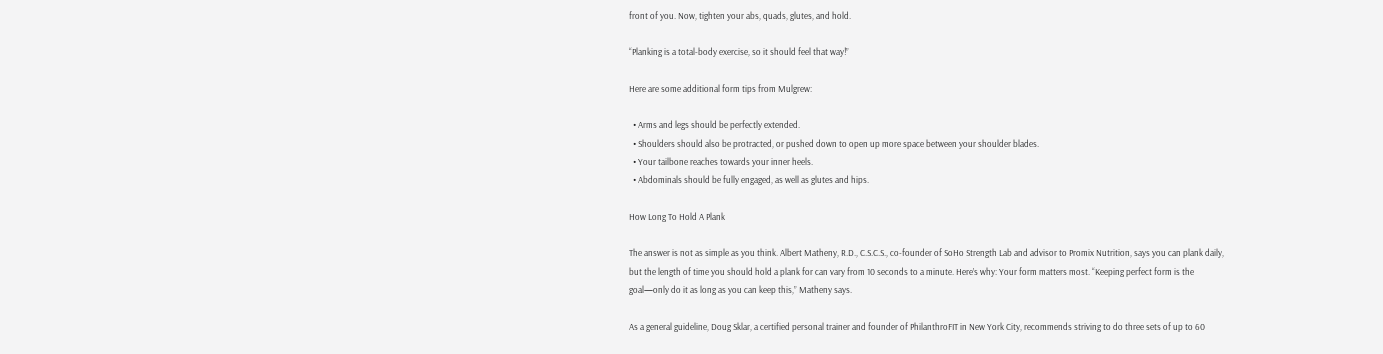front of you. Now, tighten your abs, quads, glutes, and hold.

“Planking is a total-body exercise, so it should feel that way!”

Here are some additional form tips from Mulgrew:

  • Arms and legs should be perfectly extended.
  • Shoulders should also be protracted, or pushed down to open up more space between your shoulder blades.
  • Your tailbone reaches towards your inner heels.
  • Abdominals should be fully engaged, as well as glutes and hips.

How Long To Hold A Plank

The answer is not as simple as you think. Albert Matheny, R.D., C.S.C.S., co-founder of SoHo Strength Lab and advisor to Promix Nutrition, says you can plank daily, but the length of time you should hold a plank for can vary from 10 seconds to a minute. Here’s why: Your form matters most. “Keeping perfect form is the goal—only do it as long as you can keep this,” Matheny says.

As a general guideline, Doug Sklar, a certified personal trainer and founder of PhilanthroFIT in New York City, recommends striving to do three sets of up to 60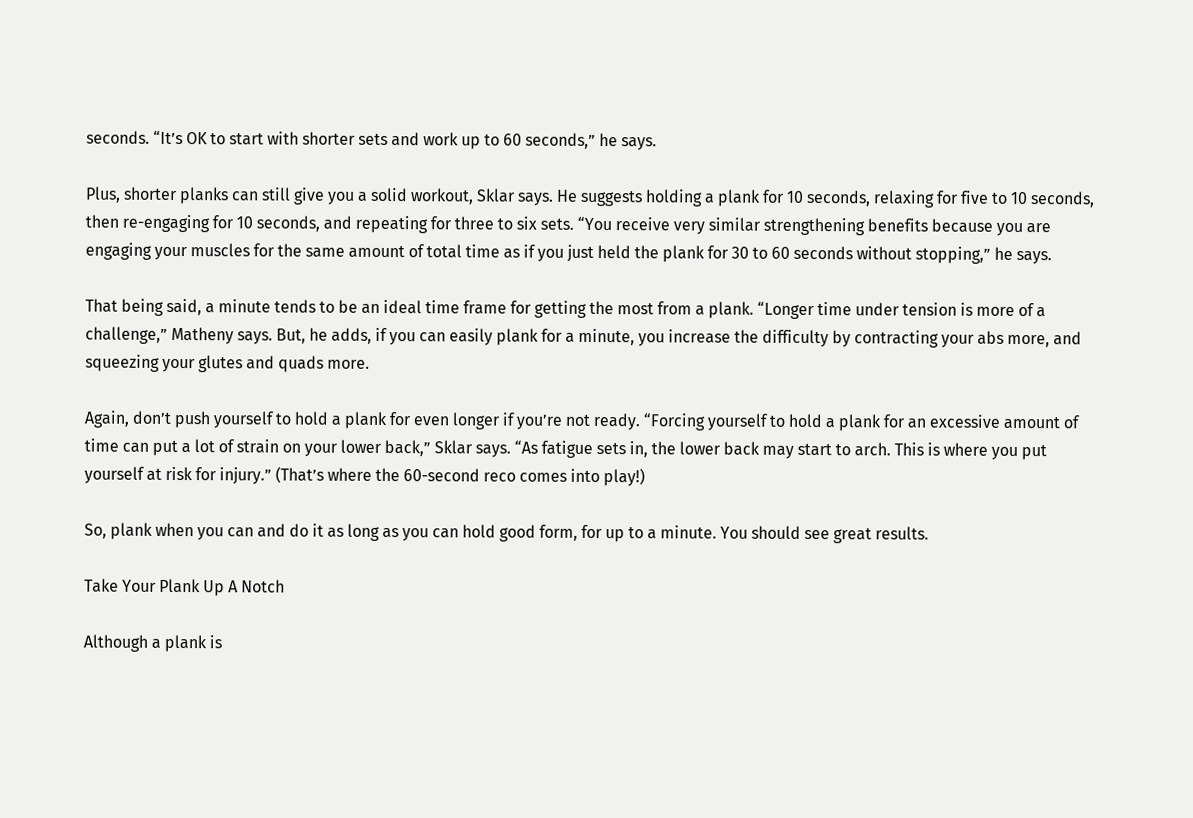seconds. “It’s OK to start with shorter sets and work up to 60 seconds,” he says.

Plus, shorter planks can still give you a solid workout, Sklar says. He suggests holding a plank for 10 seconds, relaxing for five to 10 seconds, then re-engaging for 10 seconds, and repeating for three to six sets. “You receive very similar strengthening benefits because you are engaging your muscles for the same amount of total time as if you just held the plank for 30 to 60 seconds without stopping,” he says.

That being said, a minute tends to be an ideal time frame for getting the most from a plank. “Longer time under tension is more of a challenge,” Matheny says. But, he adds, if you can easily plank for a minute, you increase the difficulty by contracting your abs more, and squeezing your glutes and quads more.

Again, don’t push yourself to hold a plank for even longer if you’re not ready. “Forcing yourself to hold a plank for an excessive amount of time can put a lot of strain on your lower back,” Sklar says. “As fatigue sets in, the lower back may start to arch. This is where you put yourself at risk for injury.” (That’s where the 60-second reco comes into play!)

So, plank when you can and do it as long as you can hold good form, for up to a minute. You should see great results.

Take Your Plank Up A Notch

Although a plank is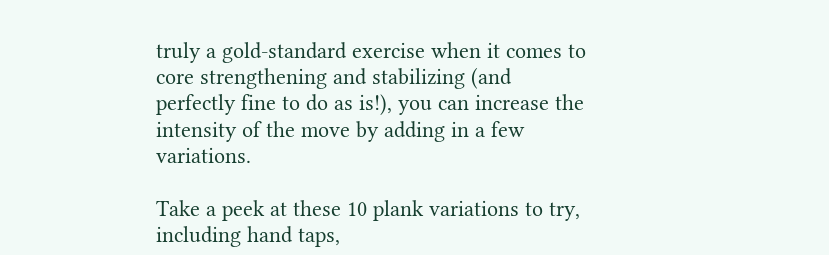truly a gold-standard exercise when it comes to core strengthening and stabilizing (and perfectly fine to do as is!), you can increase the intensity of the move by adding in a few variations.

Take a peek at these 10 plank variations to try, including hand taps,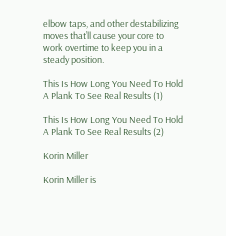elbow taps, and other destabilizing moves that’ll cause your core to work overtime to keep you in a steady position.

This Is How Long You Need To Hold A Plank To See Real Results (1)

This Is How Long You Need To Hold A Plank To See Real Results (2)

Korin Miller

Korin Miller is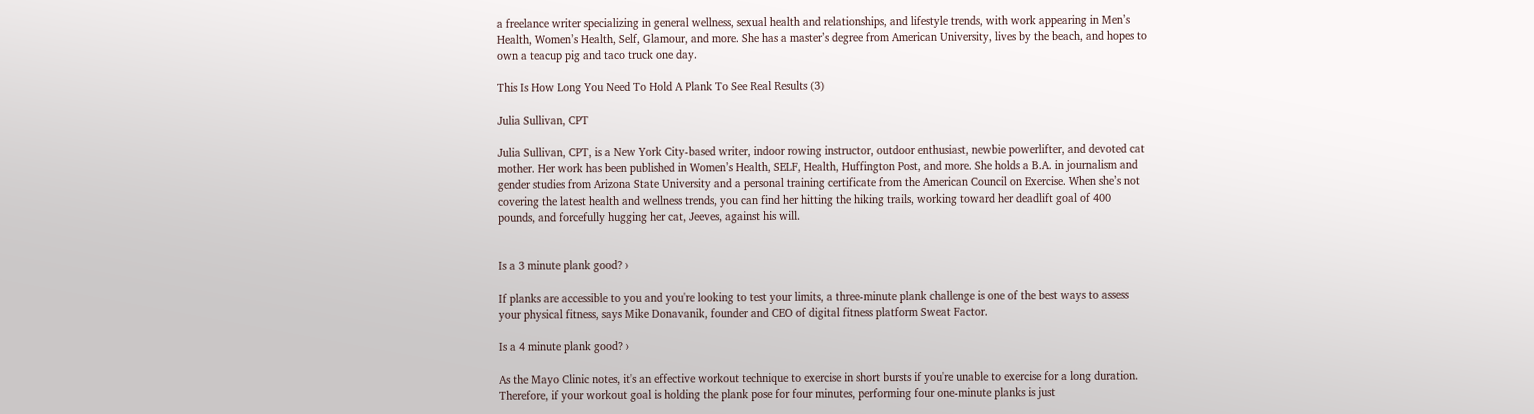a freelance writer specializing in general wellness, sexual health and relationships, and lifestyle trends, with work appearing in Men’s Health, Women’s Health, Self, Glamour, and more. She has a master’s degree from American University, lives by the beach, and hopes to own a teacup pig and taco truck one day.

This Is How Long You Need To Hold A Plank To See Real Results (3)

Julia Sullivan, CPT

Julia Sullivan, CPT, is a New York City-based writer, indoor rowing instructor, outdoor enthusiast, newbie powerlifter, and devoted cat mother. Her work has been published in Women’s Health, SELF, Health, Huffington Post, and more. She holds a B.A. in journalism and gender studies from Arizona State University and a personal training certificate from the American Council on Exercise. When she’s not covering the latest health and wellness trends, you can find her hitting the hiking trails, working toward her deadlift goal of 400 pounds, and forcefully hugging her cat, Jeeves, against his will.


Is a 3 minute plank good? ›

If planks are accessible to you and you're looking to test your limits, a three-minute plank challenge is one of the best ways to assess your physical fitness, says Mike Donavanik, founder and CEO of digital fitness platform Sweat Factor.

Is a 4 minute plank good? ›

As the Mayo Clinic notes, it's an effective workout technique to exercise in short bursts if you're unable to exercise for a long duration. Therefore, if your workout goal is holding the plank pose for four minutes, performing four one-minute planks is just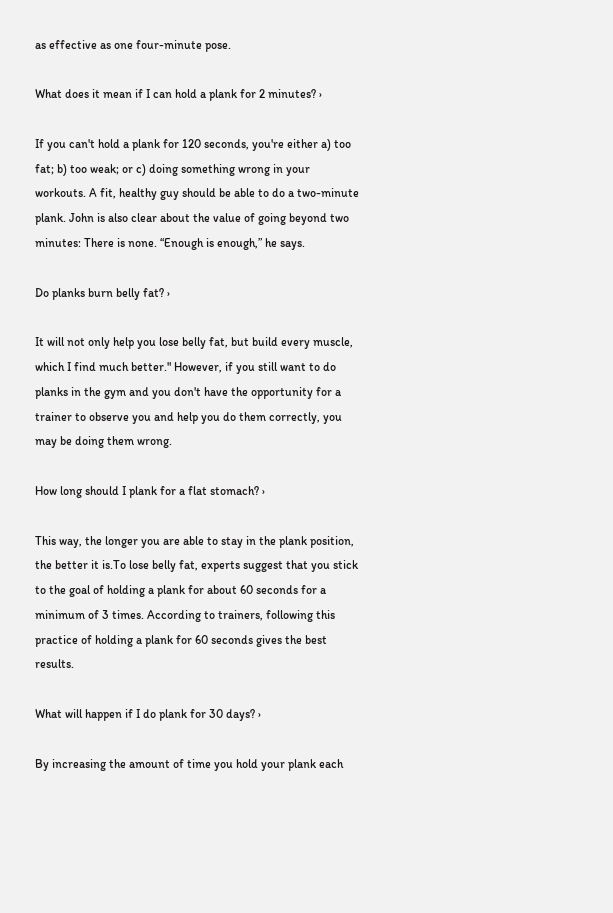as effective as one four-minute pose.

What does it mean if I can hold a plank for 2 minutes? ›

If you can't hold a plank for 120 seconds, you're either a) too fat; b) too weak; or c) doing something wrong in your workouts. A fit, healthy guy should be able to do a two-minute plank. John is also clear about the value of going beyond two minutes: There is none. “Enough is enough,” he says.

Do planks burn belly fat? ›

It will not only help you lose belly fat, but build every muscle, which I find much better." However, if you still want to do planks in the gym and you don't have the opportunity for a trainer to observe you and help you do them correctly, you may be doing them wrong.

How long should I plank for a flat stomach? ›

This way, the longer you are able to stay in the plank position, the better it is.To lose belly fat, experts suggest that you stick to the goal of holding a plank for about 60 seconds for a minimum of 3 times. According to trainers, following this practice of holding a plank for 60 seconds gives the best results.

What will happen if I do plank for 30 days? ›

By increasing the amount of time you hold your plank each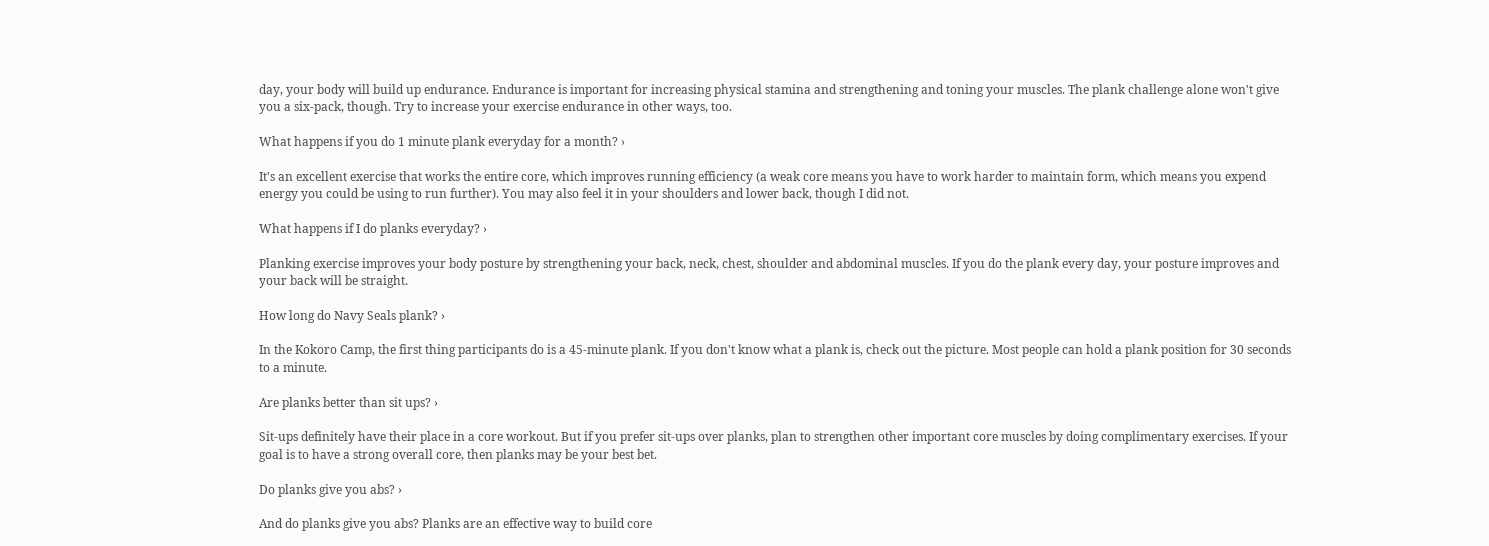day, your body will build up endurance. Endurance is important for increasing physical stamina and strengthening and toning your muscles. The plank challenge alone won't give you a six-pack, though. Try to increase your exercise endurance in other ways, too.

What happens if you do 1 minute plank everyday for a month? ›

It's an excellent exercise that works the entire core, which improves running efficiency (a weak core means you have to work harder to maintain form, which means you expend energy you could be using to run further). You may also feel it in your shoulders and lower back, though I did not.

What happens if I do planks everyday? ›

Planking exercise improves your body posture by strengthening your back, neck, chest, shoulder and abdominal muscles. If you do the plank every day, your posture improves and your back will be straight.

How long do Navy Seals plank? ›

In the Kokoro Camp, the first thing participants do is a 45-minute plank. If you don't know what a plank is, check out the picture. Most people can hold a plank position for 30 seconds to a minute.

Are planks better than sit ups? ›

Sit-ups definitely have their place in a core workout. But if you prefer sit-ups over planks, plan to strengthen other important core muscles by doing complimentary exercises. If your goal is to have a strong overall core, then planks may be your best bet.

Do planks give you abs? ›

And do planks give you abs? Planks are an effective way to build core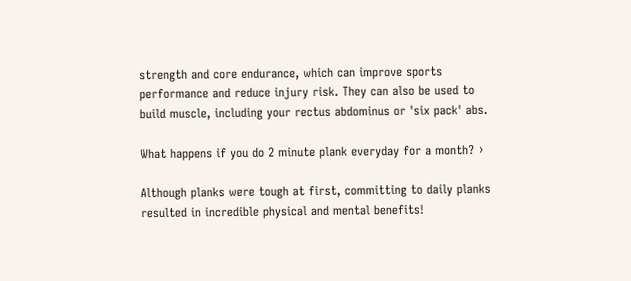strength and core endurance, which can improve sports performance and reduce injury risk. They can also be used to build muscle, including your rectus abdominus or 'six pack' abs.

What happens if you do 2 minute plank everyday for a month? ›

Although planks were tough at first, committing to daily planks resulted in incredible physical and mental benefits!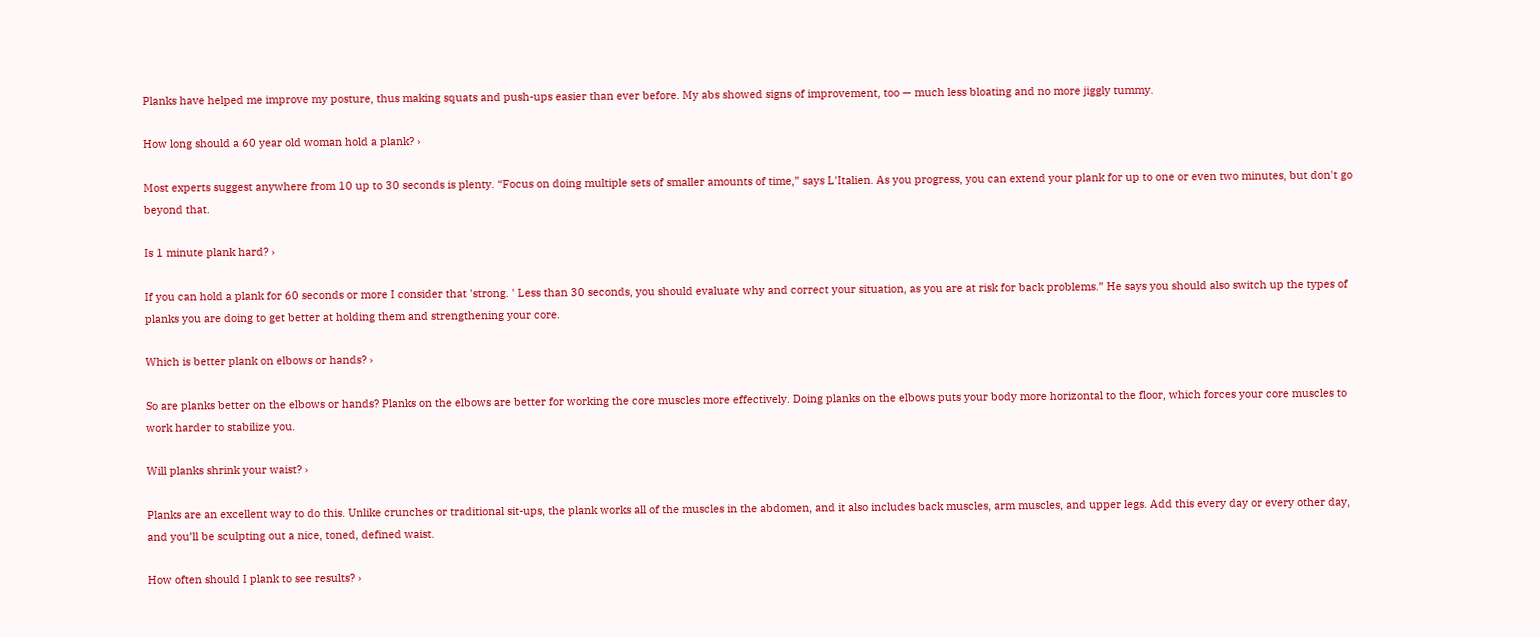Planks have helped me improve my posture, thus making squats and push-ups easier than ever before. My abs showed signs of improvement, too — much less bloating and no more jiggly tummy.

How long should a 60 year old woman hold a plank? ›

Most experts suggest anywhere from 10 up to 30 seconds is plenty. “Focus on doing multiple sets of smaller amounts of time,” says L'Italien. As you progress, you can extend your plank for up to one or even two minutes, but don't go beyond that.

Is 1 minute plank hard? ›

If you can hold a plank for 60 seconds or more I consider that 'strong. ' Less than 30 seconds, you should evaluate why and correct your situation, as you are at risk for back problems.” He says you should also switch up the types of planks you are doing to get better at holding them and strengthening your core.

Which is better plank on elbows or hands? ›

So are planks better on the elbows or hands? Planks on the elbows are better for working the core muscles more effectively. Doing planks on the elbows puts your body more horizontal to the floor, which forces your core muscles to work harder to stabilize you.

Will planks shrink your waist? ›

Planks are an excellent way to do this. Unlike crunches or traditional sit-ups, the plank works all of the muscles in the abdomen, and it also includes back muscles, arm muscles, and upper legs. Add this every day or every other day, and you’ll be sculpting out a nice, toned, defined waist.

How often should I plank to see results? ›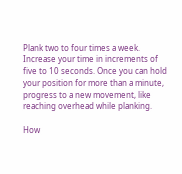Plank two to four times a week. Increase your time in increments of five to 10 seconds. Once you can hold your position for more than a minute, progress to a new movement, like reaching overhead while planking.

How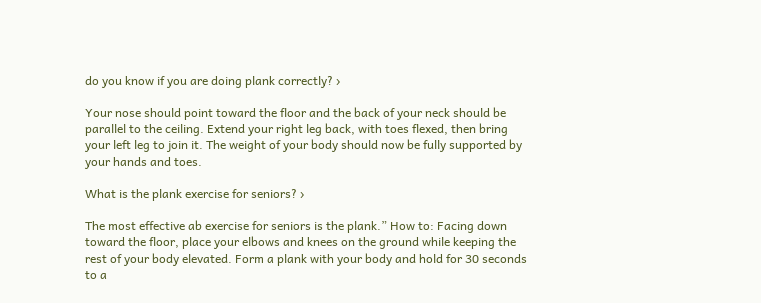do you know if you are doing plank correctly? ›

Your nose should point toward the floor and the back of your neck should be parallel to the ceiling. Extend your right leg back, with toes flexed, then bring your left leg to join it. The weight of your body should now be fully supported by your hands and toes.

What is the plank exercise for seniors? ›

The most effective ab exercise for seniors is the plank.” How to: Facing down toward the floor, place your elbows and knees on the ground while keeping the rest of your body elevated. Form a plank with your body and hold for 30 seconds to a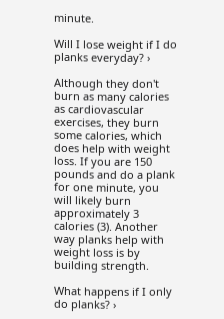minute.

Will I lose weight if I do planks everyday? ›

Although they don't burn as many calories as cardiovascular exercises, they burn some calories, which does help with weight loss. If you are 150 pounds and do a plank for one minute, you will likely burn approximately 3 calories (3). Another way planks help with weight loss is by building strength.

What happens if I only do planks? ›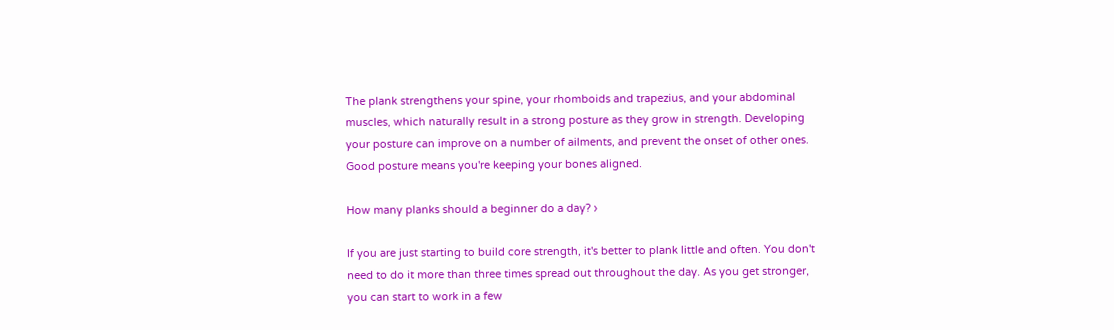The plank strengthens your spine, your rhomboids and trapezius, and your abdominal muscles, which naturally result in a strong posture as they grow in strength. Developing your posture can improve on a number of ailments, and prevent the onset of other ones. Good posture means you're keeping your bones aligned.

How many planks should a beginner do a day? ›

If you are just starting to build core strength, it's better to plank little and often. You don't need to do it more than three times spread out throughout the day. As you get stronger, you can start to work in a few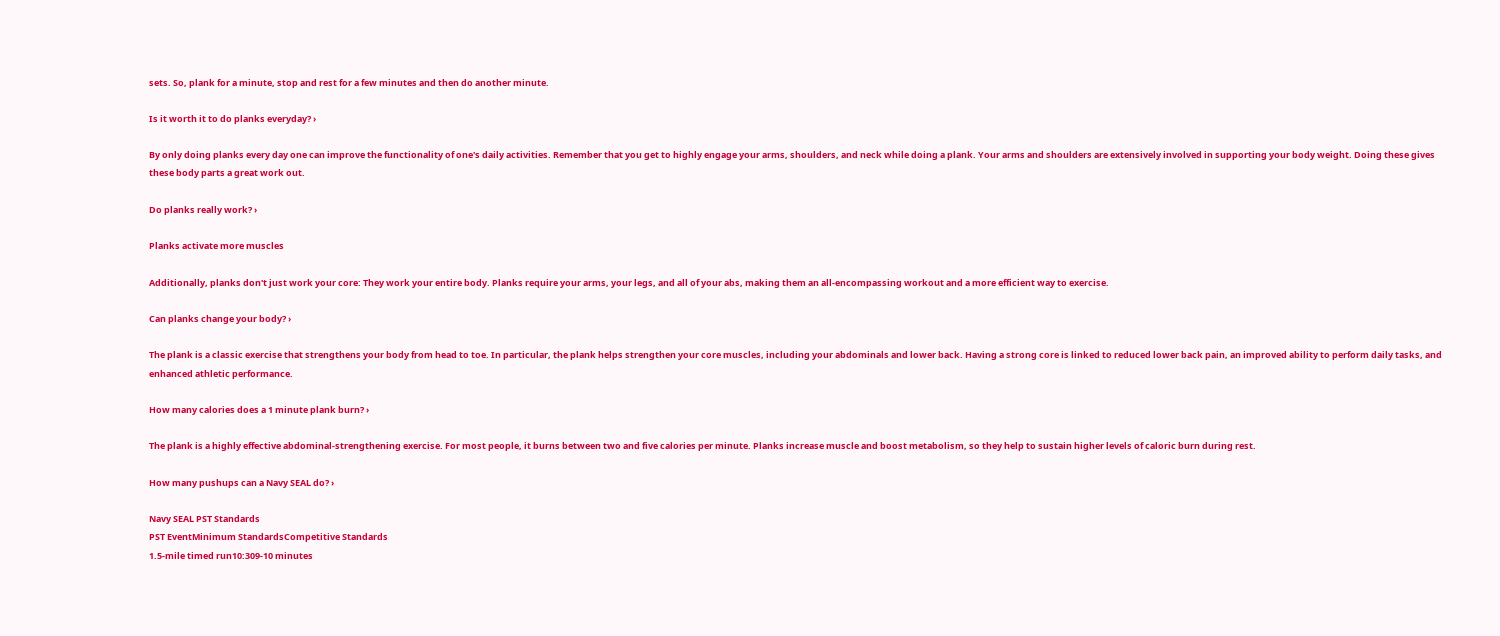sets. So, plank for a minute, stop and rest for a few minutes and then do another minute.

Is it worth it to do planks everyday? ›

By only doing planks every day one can improve the functionality of one's daily activities. Remember that you get to highly engage your arms, shoulders, and neck while doing a plank. Your arms and shoulders are extensively involved in supporting your body weight. Doing these gives these body parts a great work out.

Do planks really work? ›

Planks activate more muscles

Additionally, planks don't just work your core: They work your entire body. Planks require your arms, your legs, and all of your abs, making them an all-encompassing workout and a more efficient way to exercise.

Can planks change your body? ›

The plank is a classic exercise that strengthens your body from head to toe. In particular, the plank helps strengthen your core muscles, including your abdominals and lower back. Having a strong core is linked to reduced lower back pain, an improved ability to perform daily tasks, and enhanced athletic performance.

How many calories does a 1 minute plank burn? ›

The plank is a highly effective abdominal-strengthening exercise. For most people, it burns between two and five calories per minute. Planks increase muscle and boost metabolism, so they help to sustain higher levels of caloric burn during rest.

How many pushups can a Navy SEAL do? ›

Navy SEAL PST Standards
PST EventMinimum StandardsCompetitive Standards
1.5-mile timed run10:309-10 minutes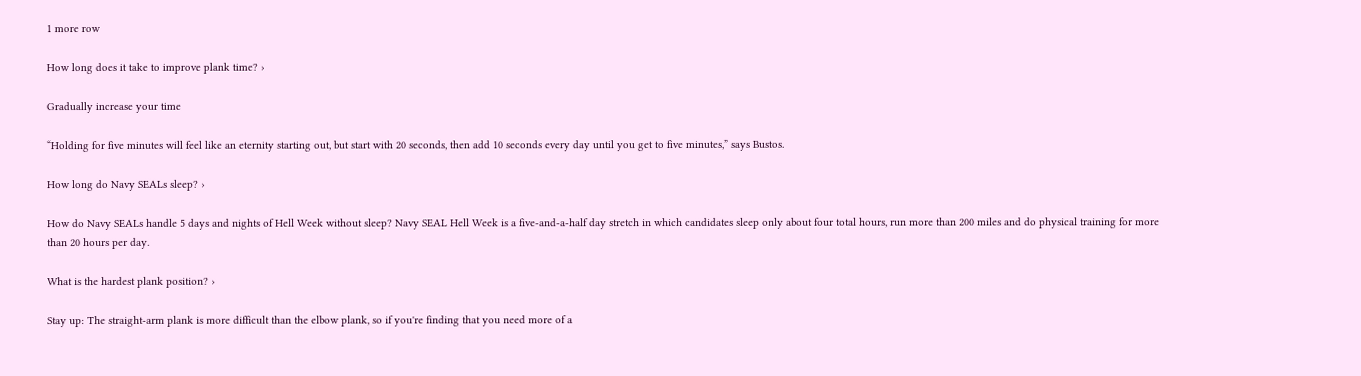1 more row

How long does it take to improve plank time? ›

Gradually increase your time

“Holding for five minutes will feel like an eternity starting out, but start with 20 seconds, then add 10 seconds every day until you get to five minutes,” says Bustos.

How long do Navy SEALs sleep? ›

How do Navy SEALs handle 5 days and nights of Hell Week without sleep? Navy SEAL Hell Week is a five-and-a-half day stretch in which candidates sleep only about four total hours, run more than 200 miles and do physical training for more than 20 hours per day.

What is the hardest plank position? ›

Stay up: The straight-arm plank is more difficult than the elbow plank, so if you're finding that you need more of a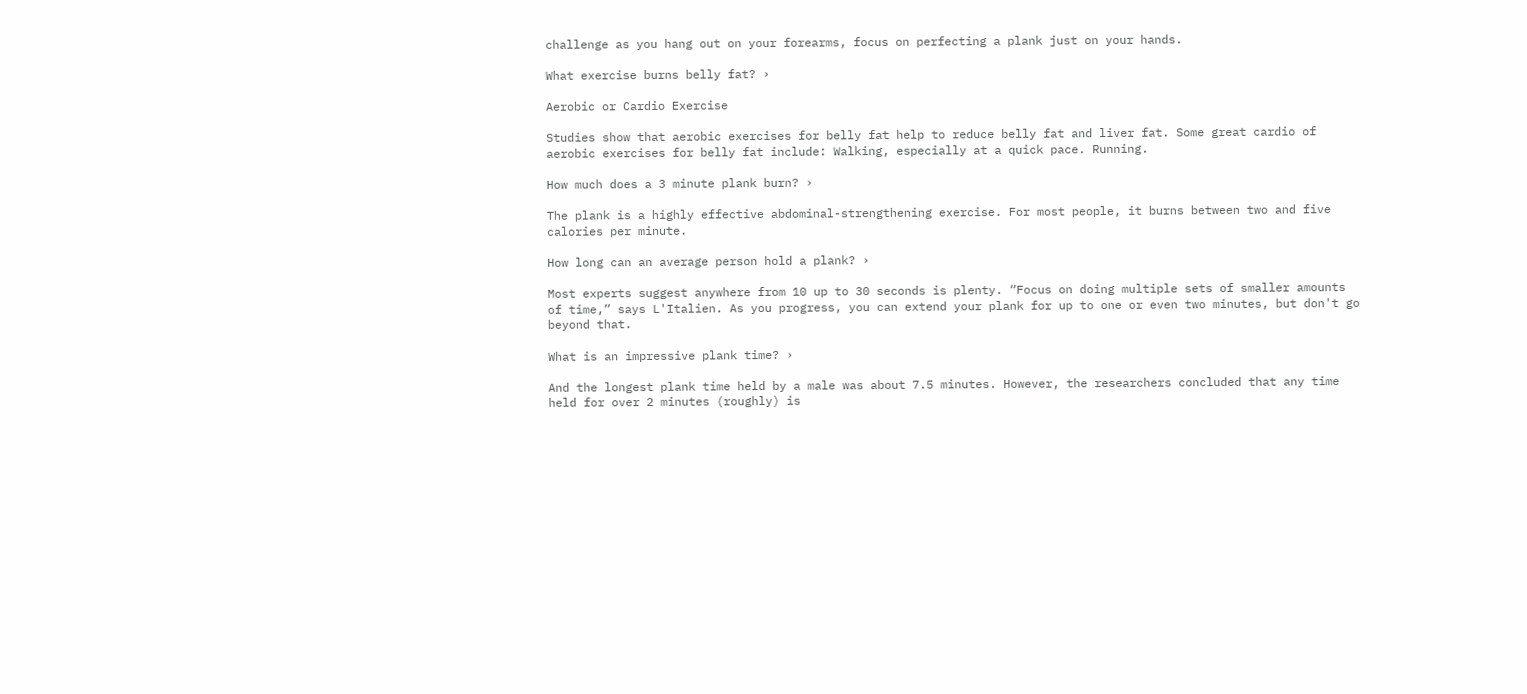challenge as you hang out on your forearms, focus on perfecting a plank just on your hands.

What exercise burns belly fat? ›

Aerobic or Cardio Exercise

Studies show that aerobic exercises for belly fat help to reduce belly fat and liver fat. Some great cardio of aerobic exercises for belly fat include: Walking, especially at a quick pace. Running.

How much does a 3 minute plank burn? ›

The plank is a highly effective abdominal-strengthening exercise. For most people, it burns between two and five calories per minute.

How long can an average person hold a plank? ›

Most experts suggest anywhere from 10 up to 30 seconds is plenty. “Focus on doing multiple sets of smaller amounts of time,” says L'Italien. As you progress, you can extend your plank for up to one or even two minutes, but don't go beyond that.

What is an impressive plank time? ›

And the longest plank time held by a male was about 7.5 minutes. However, the researchers concluded that any time held for over 2 minutes (roughly) is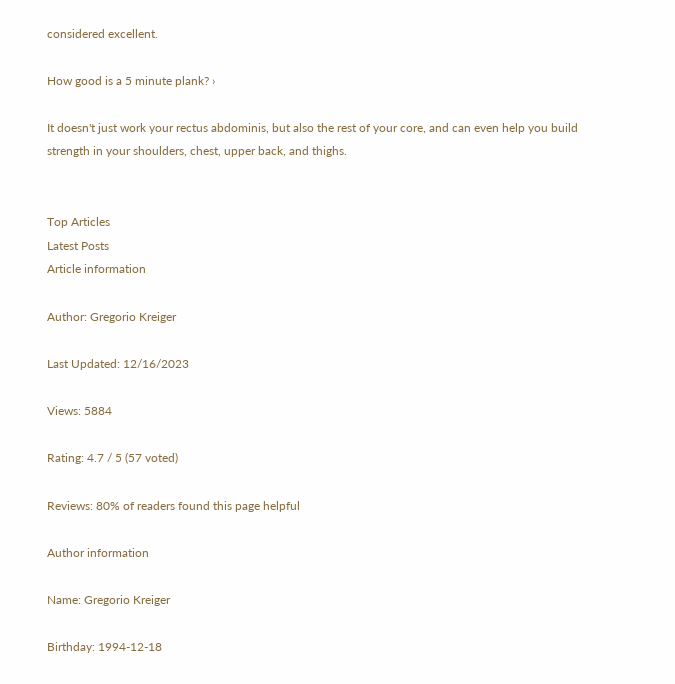considered excellent.

How good is a 5 minute plank? ›

It doesn't just work your rectus abdominis, but also the rest of your core, and can even help you build strength in your shoulders, chest, upper back, and thighs.


Top Articles
Latest Posts
Article information

Author: Gregorio Kreiger

Last Updated: 12/16/2023

Views: 5884

Rating: 4.7 / 5 (57 voted)

Reviews: 80% of readers found this page helpful

Author information

Name: Gregorio Kreiger

Birthday: 1994-12-18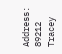Address: 89212 Tracey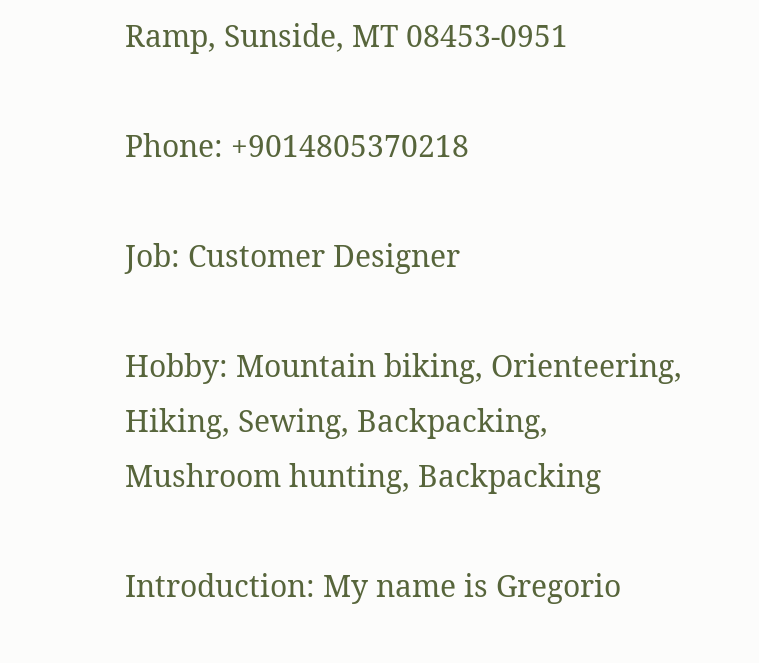Ramp, Sunside, MT 08453-0951

Phone: +9014805370218

Job: Customer Designer

Hobby: Mountain biking, Orienteering, Hiking, Sewing, Backpacking, Mushroom hunting, Backpacking

Introduction: My name is Gregorio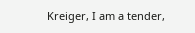Kreiger, I am a tender,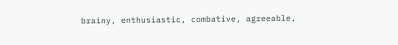brainy, enthusiastic, combative, agreeable,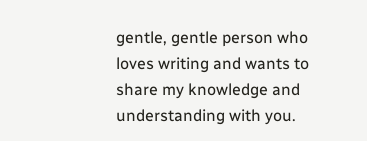gentle, gentle person who loves writing and wants to share my knowledge and understanding with you.